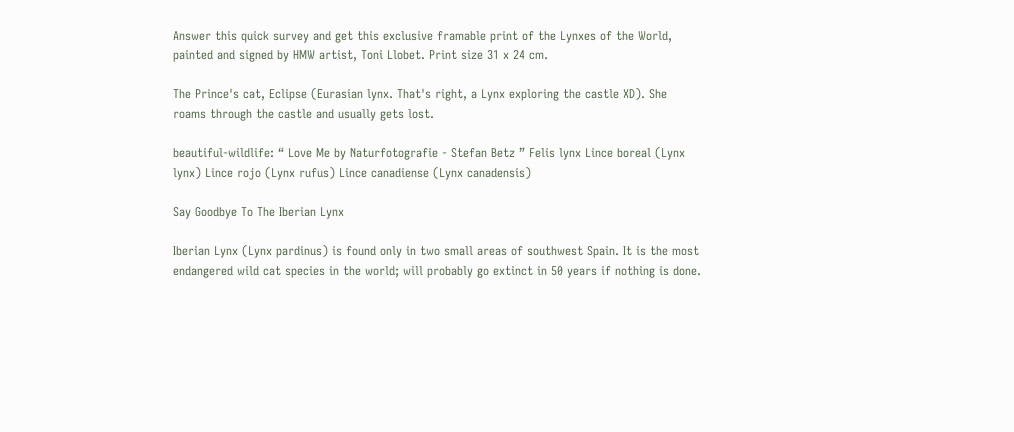Answer this quick survey and get this exclusive framable print of the Lynxes of the World, painted and signed by HMW artist, Toni Llobet. Print size 31 x 24 cm.

The Prince's cat, Eclipse (Eurasian lynx. That's right, a Lynx exploring the castle XD). She roams through the castle and usually gets lost.

beautiful-wildlife: “ Love Me by Naturfotografie - Stefan Betz ” Felis lynx Lince boreal (Lynx lynx) Lince rojo (Lynx rufus) Lince canadiense (Lynx canadensis)

Say Goodbye To The Iberian Lynx

Iberian Lynx (Lynx pardinus) is found only in two small areas of southwest Spain. It is the most endangered wild cat species in the world; will probably go extinct in 50 years if nothing is done.